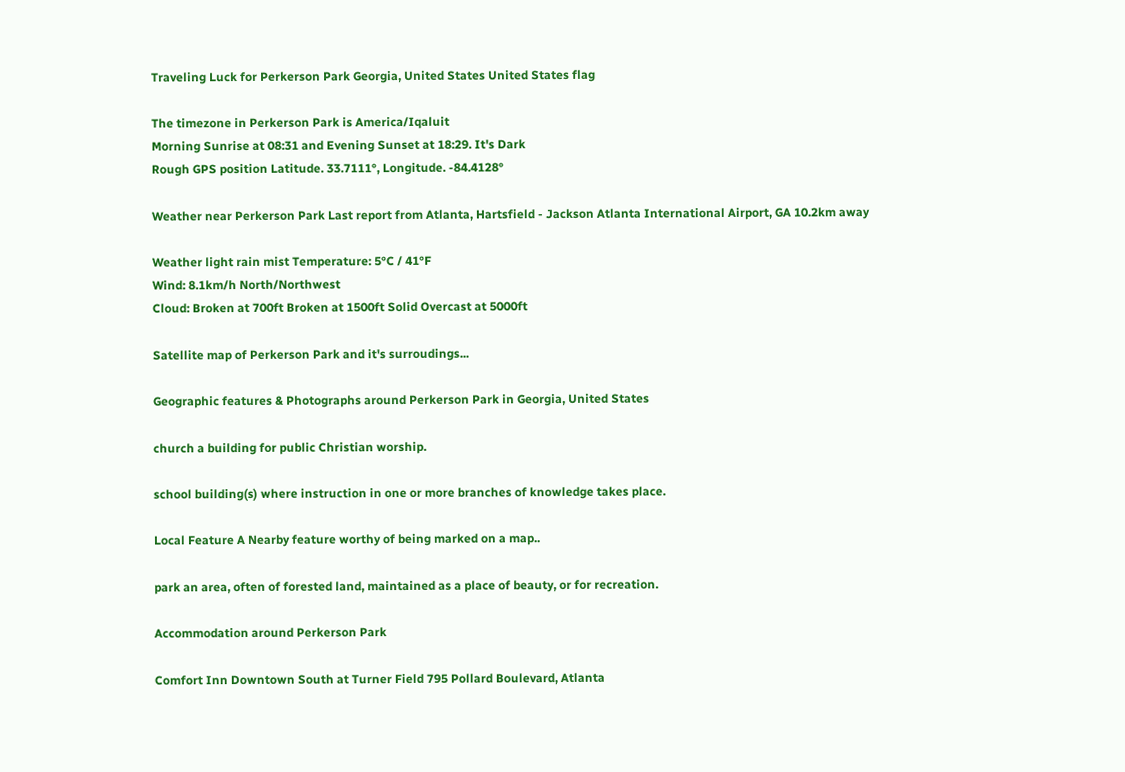Traveling Luck for Perkerson Park Georgia, United States United States flag

The timezone in Perkerson Park is America/Iqaluit
Morning Sunrise at 08:31 and Evening Sunset at 18:29. It's Dark
Rough GPS position Latitude. 33.7111°, Longitude. -84.4128°

Weather near Perkerson Park Last report from Atlanta, Hartsfield - Jackson Atlanta International Airport, GA 10.2km away

Weather light rain mist Temperature: 5°C / 41°F
Wind: 8.1km/h North/Northwest
Cloud: Broken at 700ft Broken at 1500ft Solid Overcast at 5000ft

Satellite map of Perkerson Park and it's surroudings...

Geographic features & Photographs around Perkerson Park in Georgia, United States

church a building for public Christian worship.

school building(s) where instruction in one or more branches of knowledge takes place.

Local Feature A Nearby feature worthy of being marked on a map..

park an area, often of forested land, maintained as a place of beauty, or for recreation.

Accommodation around Perkerson Park

Comfort Inn Downtown South at Turner Field 795 Pollard Boulevard, Atlanta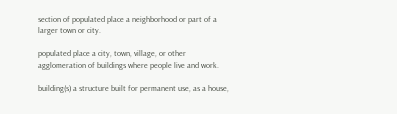section of populated place a neighborhood or part of a larger town or city.

populated place a city, town, village, or other agglomeration of buildings where people live and work.

building(s) a structure built for permanent use, as a house,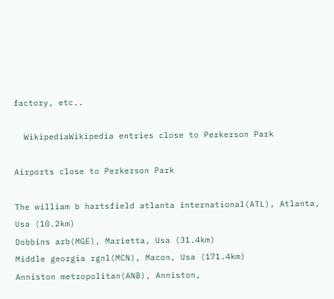factory, etc..

  WikipediaWikipedia entries close to Perkerson Park

Airports close to Perkerson Park

The william b hartsfield atlanta international(ATL), Atlanta, Usa (10.2km)
Dobbins arb(MGE), Marietta, Usa (31.4km)
Middle georgia rgnl(MCN), Macon, Usa (171.4km)
Anniston metropolitan(ANB), Anniston,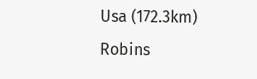Usa (172.3km)
Robins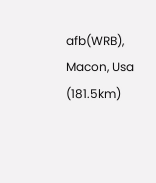afb(WRB), Macon, Usa (181.5km)